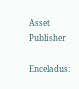Asset Publisher

Enceladus: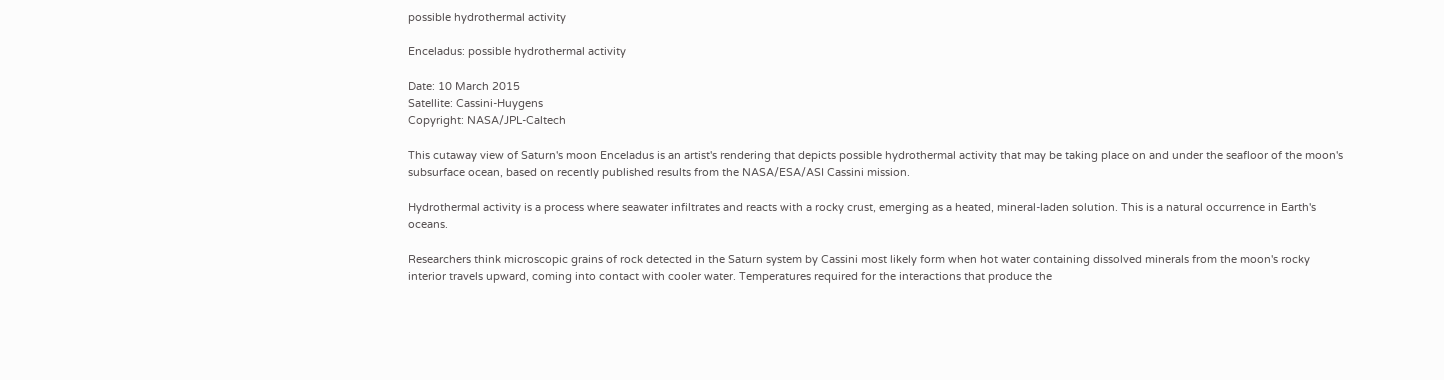possible hydrothermal activity

Enceladus: possible hydrothermal activity

Date: 10 March 2015
Satellite: Cassini-Huygens
Copyright: NASA/JPL-Caltech

This cutaway view of Saturn's moon Enceladus is an artist's rendering that depicts possible hydrothermal activity that may be taking place on and under the seafloor of the moon's subsurface ocean, based on recently published results from the NASA/ESA/ASI Cassini mission.

Hydrothermal activity is a process where seawater infiltrates and reacts with a rocky crust, emerging as a heated, mineral-laden solution. This is a natural occurrence in Earth's oceans.

Researchers think microscopic grains of rock detected in the Saturn system by Cassini most likely form when hot water containing dissolved minerals from the moon's rocky interior travels upward, coming into contact with cooler water. Temperatures required for the interactions that produce the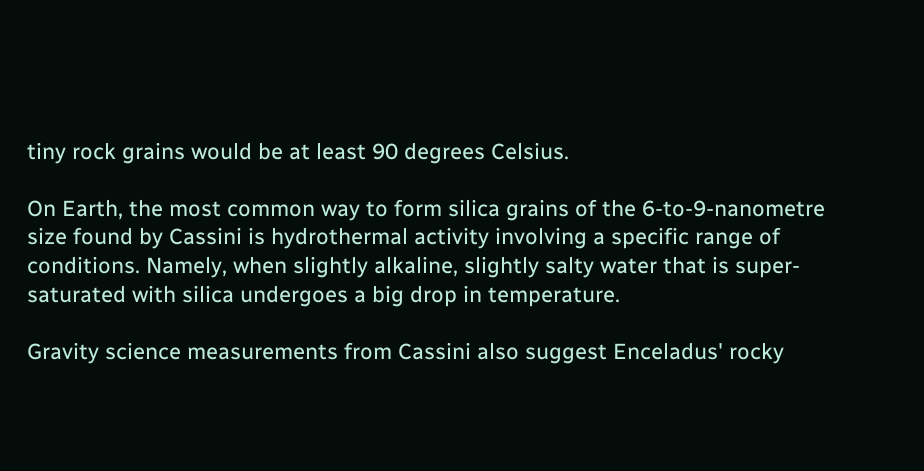tiny rock grains would be at least 90 degrees Celsius.

On Earth, the most common way to form silica grains of the 6-to-9-nanometre size found by Cassini is hydrothermal activity involving a specific range of conditions. Namely, when slightly alkaline, slightly salty water that is super-saturated with silica undergoes a big drop in temperature.

Gravity science measurements from Cassini also suggest Enceladus' rocky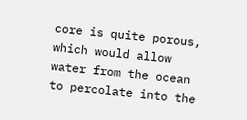core is quite porous, which would allow water from the ocean to percolate into the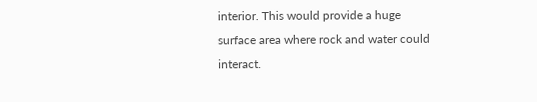interior. This would provide a huge surface area where rock and water could interact.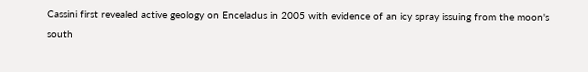Cassini first revealed active geology on Enceladus in 2005 with evidence of an icy spray issuing from the moon's south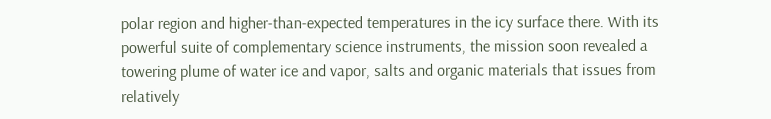polar region and higher-than-expected temperatures in the icy surface there. With its powerful suite of complementary science instruments, the mission soon revealed a towering plume of water ice and vapor, salts and organic materials that issues from relatively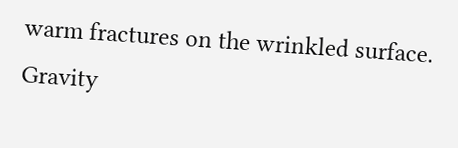warm fractures on the wrinkled surface. Gravity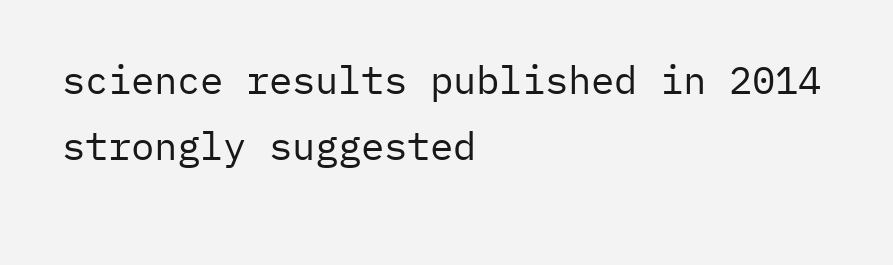science results published in 2014 strongly suggested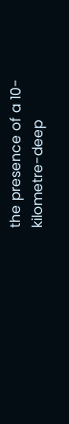the presence of a 10-kilometre-deep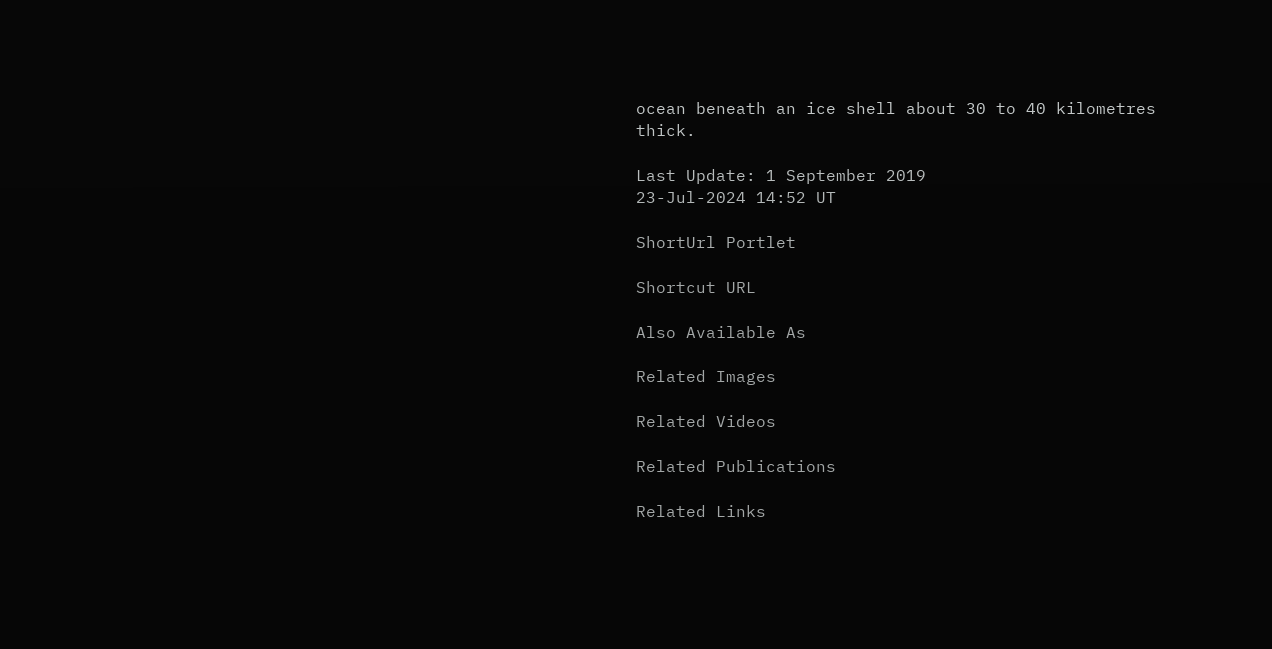ocean beneath an ice shell about 30 to 40 kilometres thick.

Last Update: 1 September 2019
23-Jul-2024 14:52 UT

ShortUrl Portlet

Shortcut URL

Also Available As

Related Images

Related Videos

Related Publications

Related Links